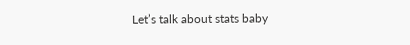Let’s talk about stats baby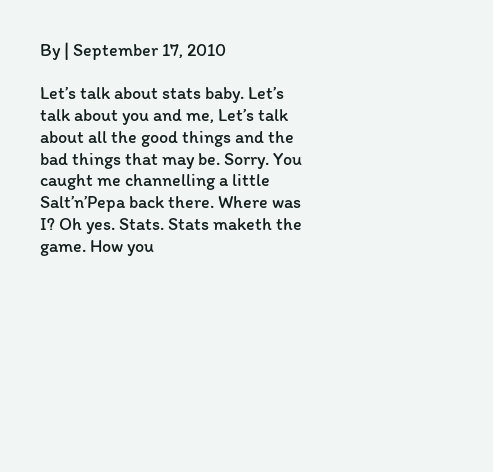By | September 17, 2010

Let’s talk about stats baby. Let’s talk about you and me, Let’s talk about all the good things and the bad things that may be. Sorry. You caught me channelling a little Salt’n’Pepa back there. Where was I? Oh yes. Stats. Stats maketh the game. How you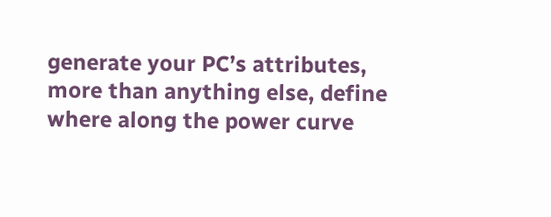generate your PC’s attributes, more than anything else, define where along the power curve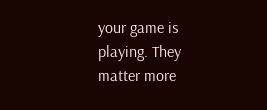your game is playing. They matter more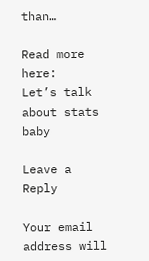than…

Read more here:
Let’s talk about stats baby

Leave a Reply

Your email address will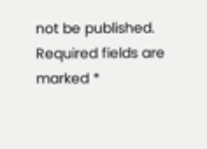not be published. Required fields are marked *